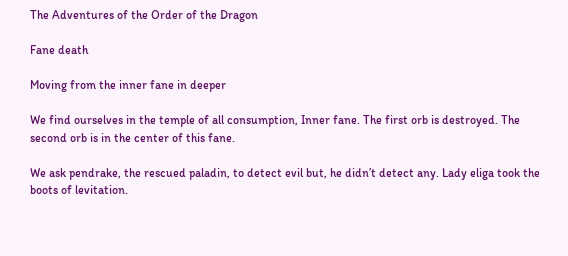The Adventures of the Order of the Dragon

Fane death

Moving from the inner fane in deeper

We find ourselves in the temple of all consumption, Inner fane. The first orb is destroyed. The second orb is in the center of this fane.

We ask pendrake, the rescued paladin, to detect evil but, he didn’t detect any. Lady eliga took the boots of levitation.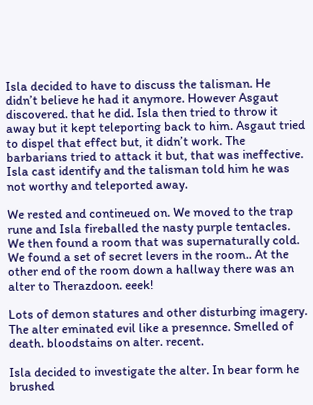Isla decided to have to discuss the talisman. He didn’t believe he had it anymore. However Asgaut discovered. that he did. Isla then tried to throw it away but it kept teleporting back to him. Asgaut tried to dispel that effect but, it didn’t work. The barbarians tried to attack it but, that was ineffective. Isla cast identify and the talisman told him he was not worthy and teleported away.

We rested and contineued on. We moved to the trap rune and Isla fireballed the nasty purple tentacles. We then found a room that was supernaturally cold. We found a set of secret levers in the room.. At the other end of the room down a hallway there was an alter to Therazdoon. eeek!

Lots of demon statures and other disturbing imagery. The alter eminated evil like a presennce. Smelled of death. bloodstains on alter. recent.

Isla decided to investigate the alter. In bear form he brushed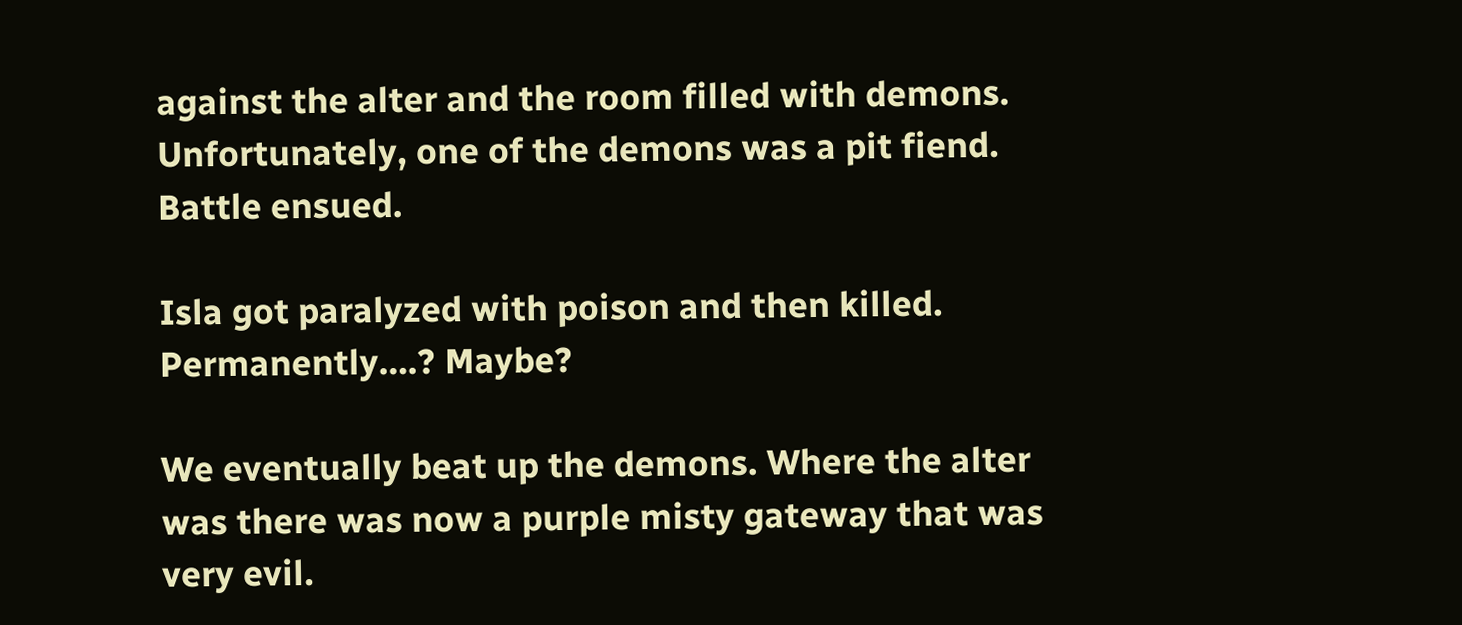against the alter and the room filled with demons. Unfortunately, one of the demons was a pit fiend. Battle ensued.

Isla got paralyzed with poison and then killed. Permanently….? Maybe?

We eventually beat up the demons. Where the alter was there was now a purple misty gateway that was very evil.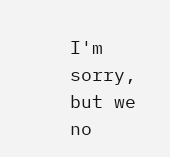I'm sorry, but we no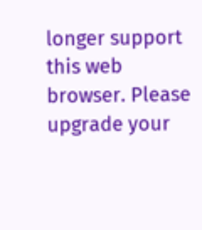longer support this web browser. Please upgrade your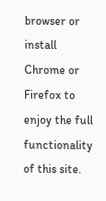browser or install Chrome or Firefox to enjoy the full functionality of this site.